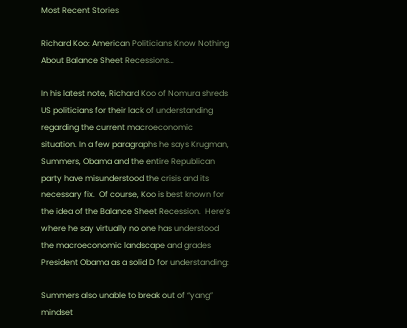Most Recent Stories

Richard Koo: American Politicians Know Nothing About Balance Sheet Recessions…

In his latest note, Richard Koo of Nomura shreds US politicians for their lack of understanding regarding the current macroeconomic situation. In a few paragraphs he says Krugman, Summers, Obama and the entire Republican party have misunderstood the crisis and its necessary fix.  Of course, Koo is best known for the idea of the Balance Sheet Recession.  Here’s where he say virtually no one has understood the macroeconomic landscape and grades President Obama as a solid D for understanding:

Summers also unable to break out of “yang” mindset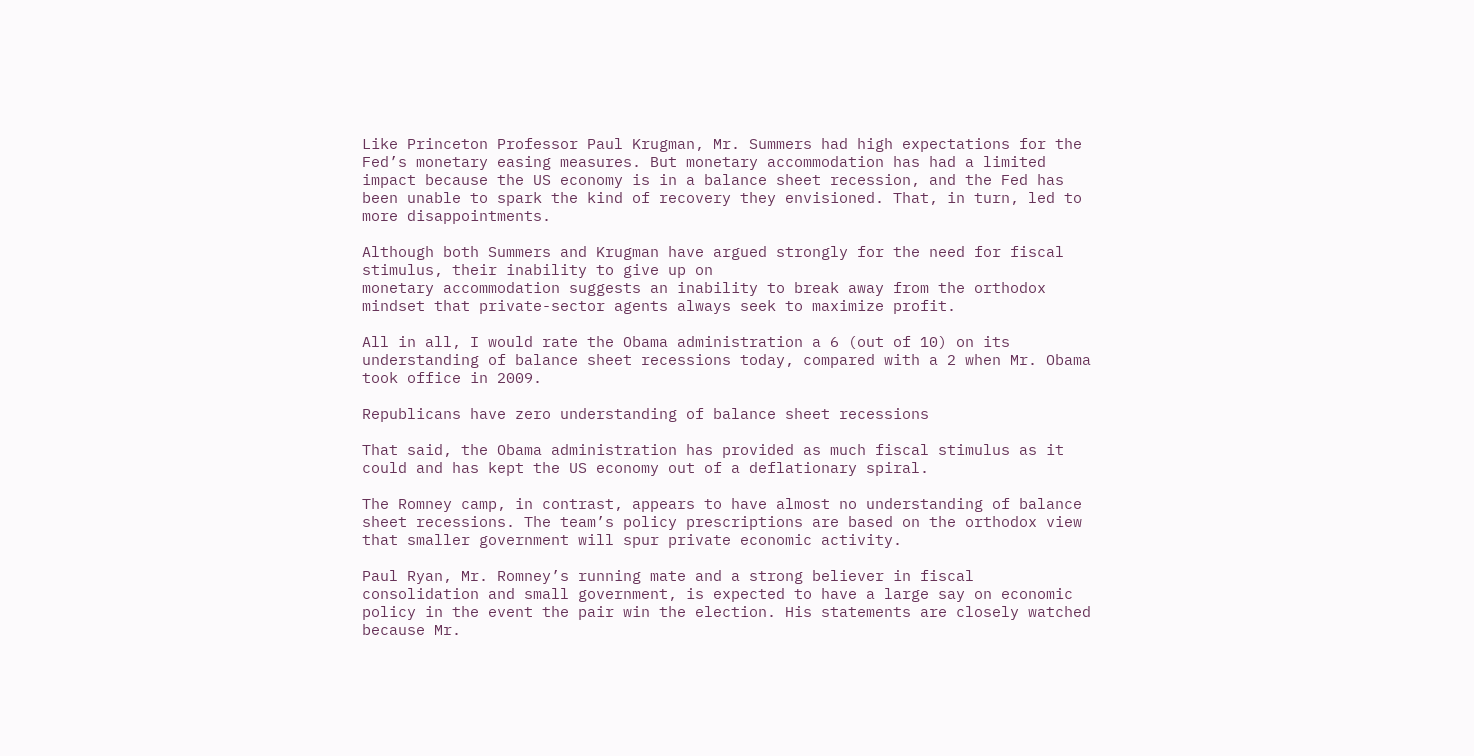Like Princeton Professor Paul Krugman, Mr. Summers had high expectations for the Fed’s monetary easing measures. But monetary accommodation has had a limited impact because the US economy is in a balance sheet recession, and the Fed has been unable to spark the kind of recovery they envisioned. That, in turn, led to more disappointments.

Although both Summers and Krugman have argued strongly for the need for fiscal stimulus, their inability to give up on
monetary accommodation suggests an inability to break away from the orthodox mindset that private-sector agents always seek to maximize profit.

All in all, I would rate the Obama administration a 6 (out of 10) on its understanding of balance sheet recessions today, compared with a 2 when Mr. Obama took office in 2009.

Republicans have zero understanding of balance sheet recessions

That said, the Obama administration has provided as much fiscal stimulus as it could and has kept the US economy out of a deflationary spiral.

The Romney camp, in contrast, appears to have almost no understanding of balance sheet recessions. The team’s policy prescriptions are based on the orthodox view that smaller government will spur private economic activity.

Paul Ryan, Mr. Romney’s running mate and a strong believer in fiscal consolidation and small government, is expected to have a large say on economic policy in the event the pair win the election. His statements are closely watched because Mr.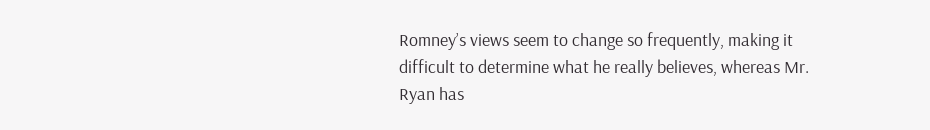Romney’s views seem to change so frequently, making it difficult to determine what he really believes, whereas Mr. Ryan has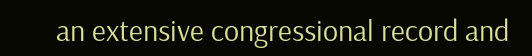an extensive congressional record and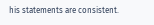his statements are consistent.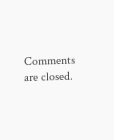Comments are closed.